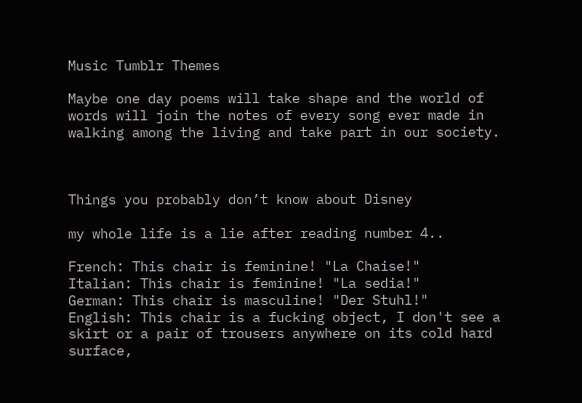Music Tumblr Themes

Maybe one day poems will take shape and the world of words will join the notes of every song ever made in walking among the living and take part in our society.



Things you probably don’t know about Disney

my whole life is a lie after reading number 4..

French: This chair is feminine! "La Chaise!"
Italian: This chair is feminine! "La sedia!"
German: This chair is masculine! "Der Stuhl!"
English: This chair is a fucking object, I don't see a skirt or a pair of trousers anywhere on its cold hard surface,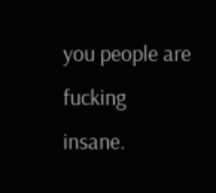you people are fucking insane.